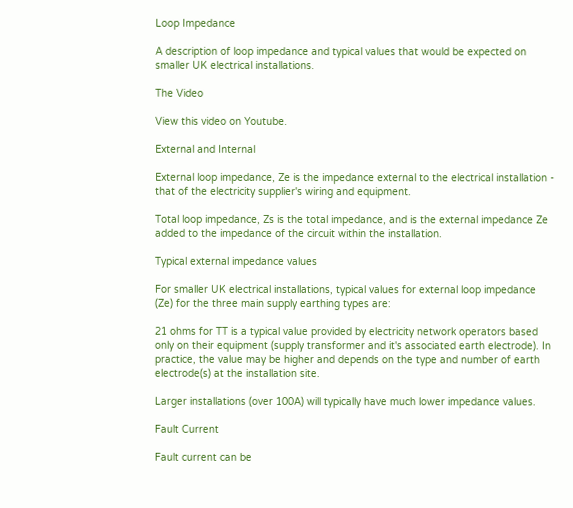Loop Impedance

A description of loop impedance and typical values that would be expected on smaller UK electrical installations.

The Video

View this video on Youtube.

External and Internal

External loop impedance, Ze is the impedance external to the electrical installation - that of the electricity supplier's wiring and equipment.

Total loop impedance, Zs is the total impedance, and is the external impedance Ze added to the impedance of the circuit within the installation.

Typical external impedance values

For smaller UK electrical installations, typical values for external loop impedance (Ze) for the three main supply earthing types are:

21 ohms for TT is a typical value provided by electricity network operators based only on their equipment (supply transformer and it's associated earth electrode). In practice, the value may be higher and depends on the type and number of earth electrode(s) at the installation site.

Larger installations (over 100A) will typically have much lower impedance values.

Fault Current

Fault current can be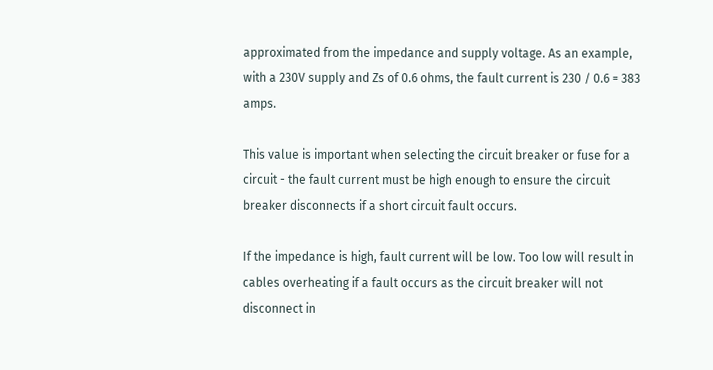approximated from the impedance and supply voltage. As an example, with a 230V supply and Zs of 0.6 ohms, the fault current is 230 / 0.6 = 383 amps.

This value is important when selecting the circuit breaker or fuse for a circuit - the fault current must be high enough to ensure the circuit breaker disconnects if a short circuit fault occurs.

If the impedance is high, fault current will be low. Too low will result in cables overheating if a fault occurs as the circuit breaker will not disconnect in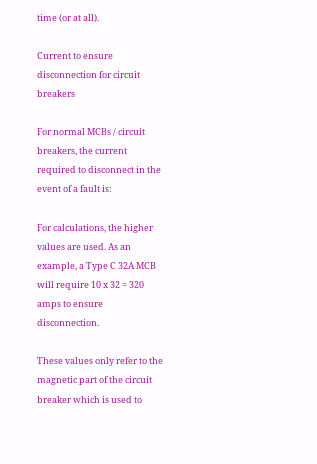time (or at all).

Current to ensure disconnection for circuit breakers

For normal MCBs / circuit breakers, the current required to disconnect in the event of a fault is:

For calculations, the higher values are used. As an example, a Type C 32A MCB will require 10 x 32 = 320 amps to ensure disconnection.

These values only refer to the magnetic part of the circuit breaker which is used to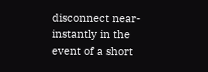disconnect near-instantly in the event of a short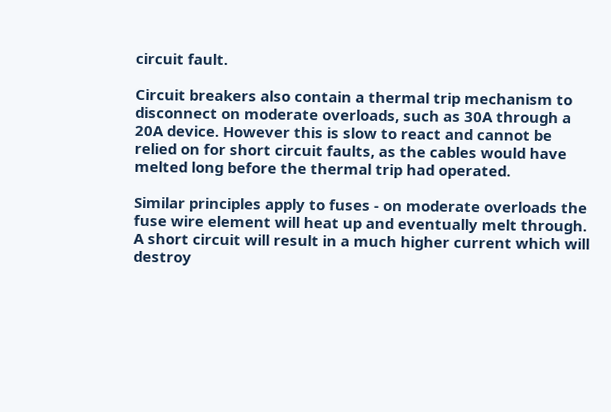circuit fault.

Circuit breakers also contain a thermal trip mechanism to disconnect on moderate overloads, such as 30A through a 20A device. However this is slow to react and cannot be relied on for short circuit faults, as the cables would have melted long before the thermal trip had operated.

Similar principles apply to fuses - on moderate overloads the fuse wire element will heat up and eventually melt through. A short circuit will result in a much higher current which will destroy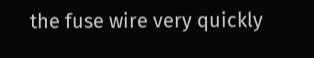the fuse wire very quickly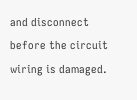and disconnect before the circuit wiring is damaged.